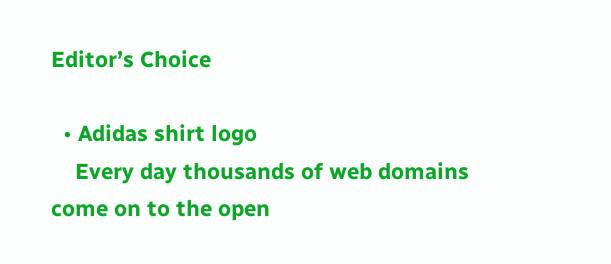Editor’s Choice

  • Adidas shirt logo
    Every day thousands of web domains come on to the open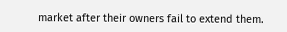market after their owners fail to extend them.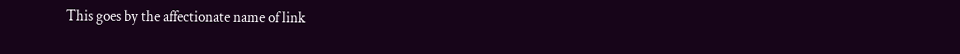This goes by the affectionate name of link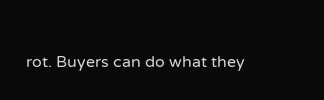rot. Buyers can do what they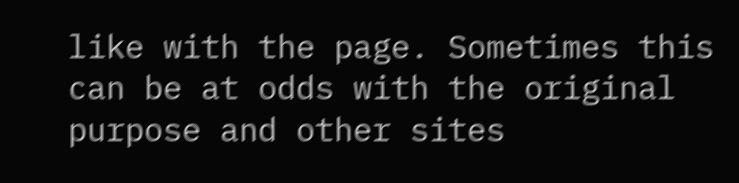like with the page. Sometimes this can be at odds with the original purpose and other sites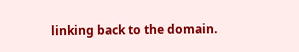linking back to the domain.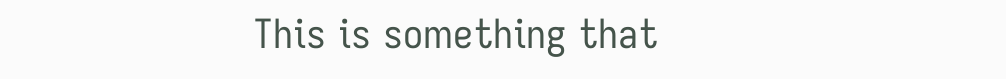This is something that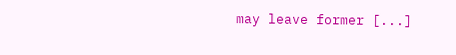may leave former [...]